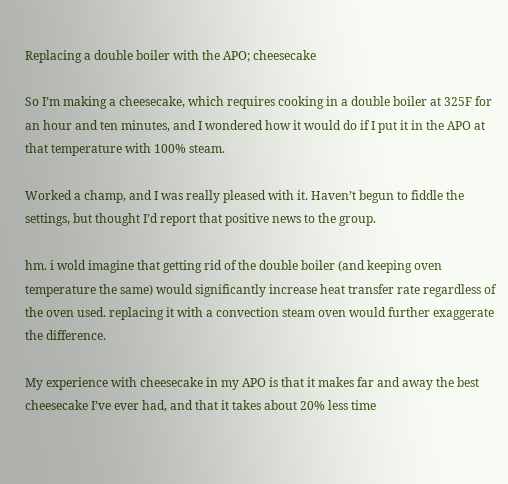Replacing a double boiler with the APO; cheesecake

So I’m making a cheesecake, which requires cooking in a double boiler at 325F for an hour and ten minutes, and I wondered how it would do if I put it in the APO at that temperature with 100% steam.

Worked a champ, and I was really pleased with it. Haven’t begun to fiddle the settings, but thought I’d report that positive news to the group.

hm. i wold imagine that getting rid of the double boiler (and keeping oven temperature the same) would significantly increase heat transfer rate regardless of the oven used. replacing it with a convection steam oven would further exaggerate the difference.

My experience with cheesecake in my APO is that it makes far and away the best cheesecake I’ve ever had, and that it takes about 20% less time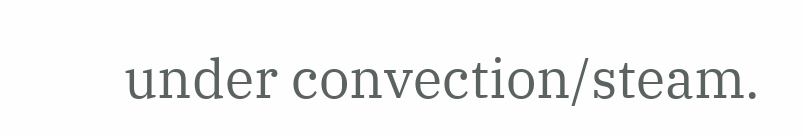under convection/steam.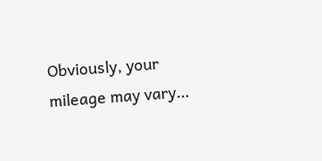Obviously, your mileage may vary…